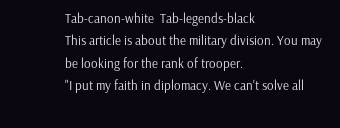Tab-canon-white  Tab-legends-black
This article is about the military division. You may be looking for the rank of trooper.
"I put my faith in diplomacy. We can't solve all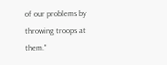of our problems by throwing troops at them."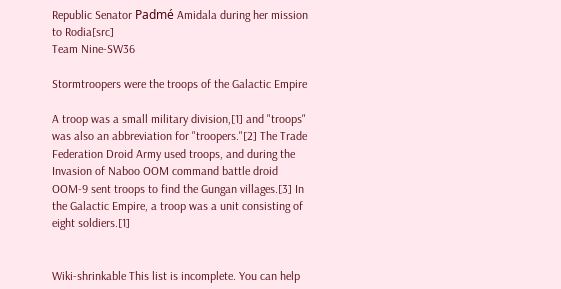Republic Senator Padmé Amidala during her mission to Rodia[src]
Team Nine-SW36

Stormtroopers were the troops of the Galactic Empire

A troop was a small military division,[1] and "troops" was also an abbreviation for "troopers."[2] The Trade Federation Droid Army used troops, and during the Invasion of Naboo OOM command battle droid OOM-9 sent troops to find the Gungan villages.[3] In the Galactic Empire, a troop was a unit consisting of eight soldiers.[1]


Wiki-shrinkable This list is incomplete. You can help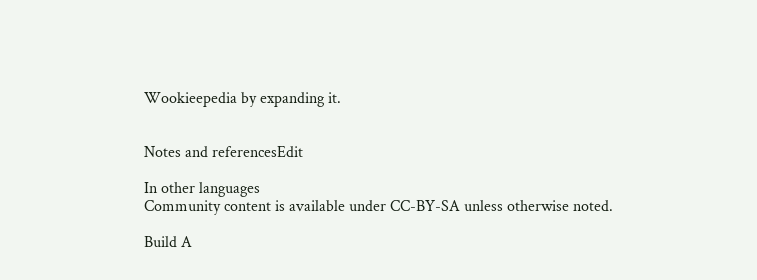Wookieepedia by expanding it.


Notes and referencesEdit

In other languages
Community content is available under CC-BY-SA unless otherwise noted.

Build A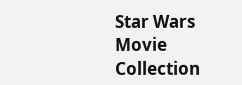Star Wars Movie Collection